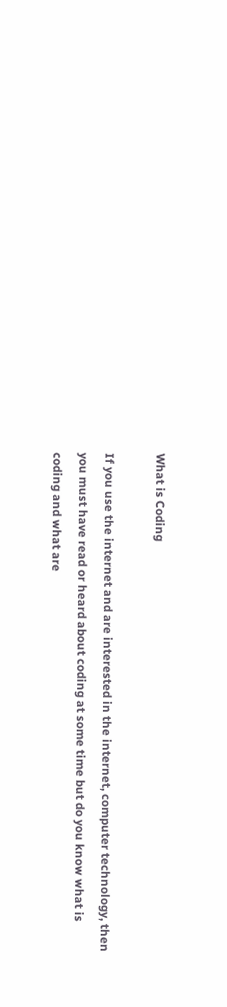What is Coding

If you use the internet and are interested in the internet, computer technology, then you must have read or heard about coding at some time but do you know what is coding and what are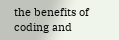the benefits of coding and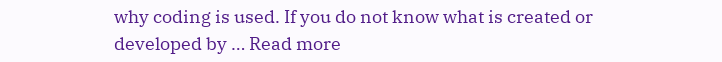why coding is used. If you do not know what is created or developed by … Read more